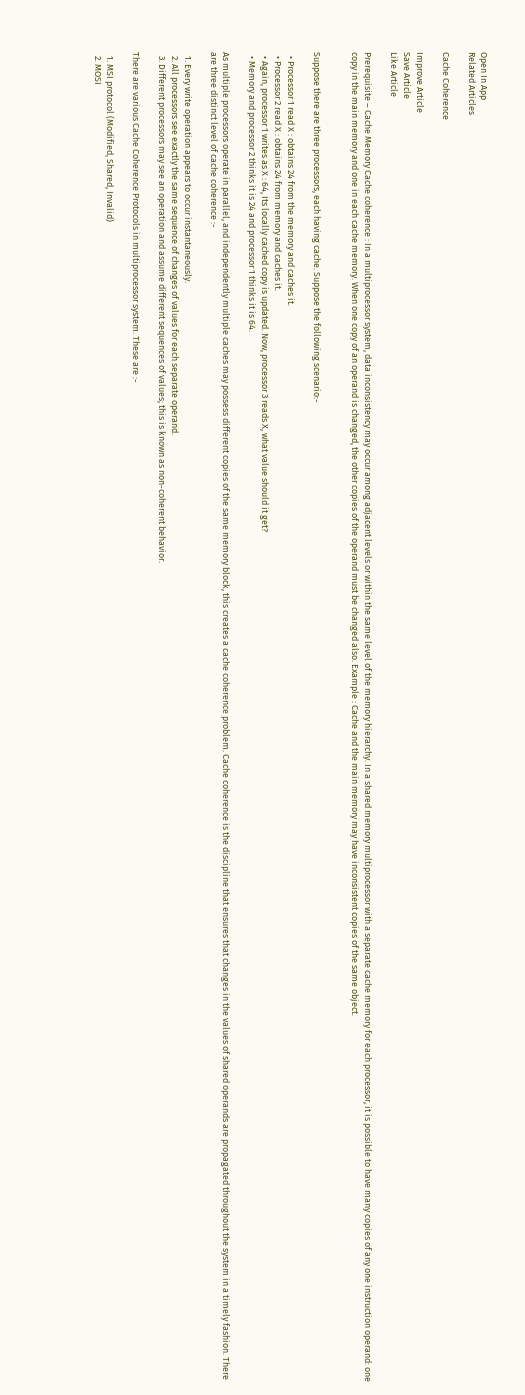Open In App
Related Articles

Cache Coherence

Improve Article
Save Article
Like Article

Prerequisite – Cache Memory Cache coherence : In a multiprocessor system, data inconsistency may occur among adjacent levels or within the same level of the memory hierarchy. In a shared memory multiprocessor with a separate cache memory for each processor, it is possible to have many copies of any one instruction operand: one copy in the main memory and one in each cache memory. When one copy of an operand is changed, the other copies of the operand must be changed also. Example : Cache and the main memory may have inconsistent copies of the same object.


Suppose there are three processors, each having cache. Suppose the following scenario:-

  • Processor 1 read X : obtains 24 from the memory and caches it.
  • Processor 2 read X : obtains 24 from memory and caches it.
  • Again, processor 1 writes as X : 64, Its locally cached copy is updated. Now, processor 3 reads X, what value should it get?
  • Memory and processor 2 thinks it is 24 and processor 1 thinks it is 64.

As multiple processors operate in parallel, and independently multiple caches may possess different copies of the same memory block, this creates a cache coherence problem. Cache coherence is the discipline that ensures that changes in the values of shared operands are propagated throughout the system in a timely fashion. There are three distinct level of cache coherence :-

  1. Every write operation appears to occur instantaneously.
  2. All processors see exactly the same sequence of changes of values for each separate operand.
  3. Different processors may see an operation and assume different sequences of values; this is known as non-coherent behavior.

There are various Cache Coherence Protocols in multiprocessor system. These are :-

  1. MSI protocol (Modified, Shared, Invalid)
  2. MOSI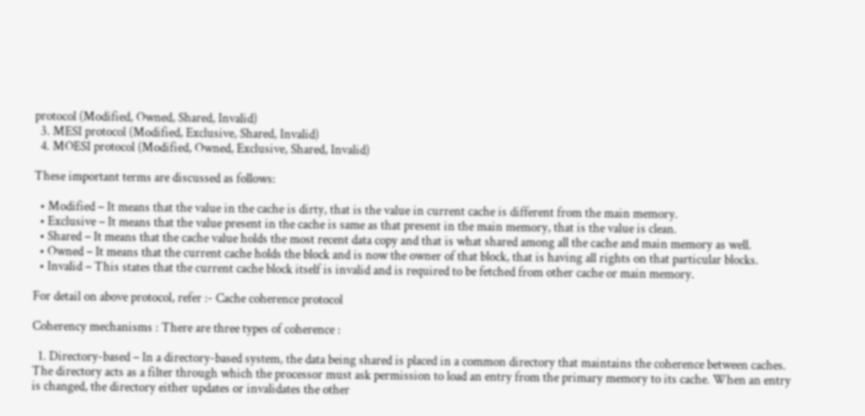protocol (Modified, Owned, Shared, Invalid)
  3. MESI protocol (Modified, Exclusive, Shared, Invalid)
  4. MOESI protocol (Modified, Owned, Exclusive, Shared, Invalid)

These important terms are discussed as follows:

  • Modified – It means that the value in the cache is dirty, that is the value in current cache is different from the main memory.
  • Exclusive – It means that the value present in the cache is same as that present in the main memory, that is the value is clean.
  • Shared – It means that the cache value holds the most recent data copy and that is what shared among all the cache and main memory as well.
  • Owned – It means that the current cache holds the block and is now the owner of that block, that is having all rights on that particular blocks.
  • Invalid – This states that the current cache block itself is invalid and is required to be fetched from other cache or main memory.

For detail on above protocol, refer :- Cache coherence protocol

Coherency mechanisms : There are three types of coherence :

  1. Directory-based – In a directory-based system, the data being shared is placed in a common directory that maintains the coherence between caches. The directory acts as a filter through which the processor must ask permission to load an entry from the primary memory to its cache. When an entry is changed, the directory either updates or invalidates the other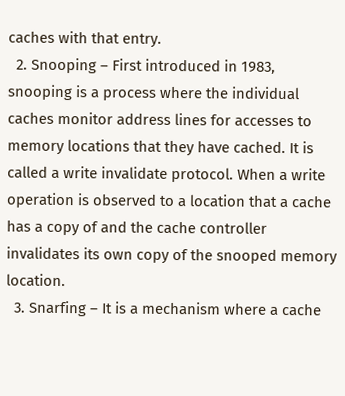caches with that entry.
  2. Snooping – First introduced in 1983, snooping is a process where the individual caches monitor address lines for accesses to memory locations that they have cached. It is called a write invalidate protocol. When a write operation is observed to a location that a cache has a copy of and the cache controller invalidates its own copy of the snooped memory location.
  3. Snarfing – It is a mechanism where a cache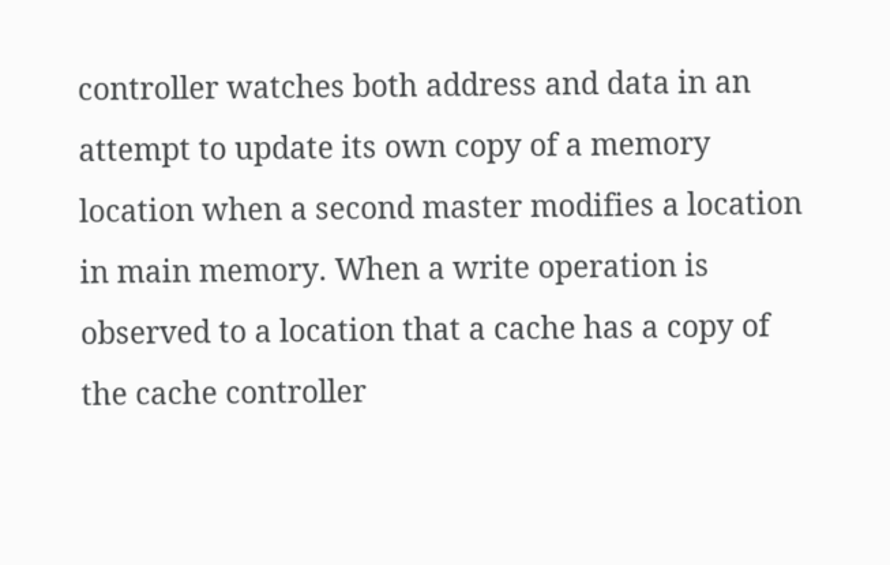controller watches both address and data in an attempt to update its own copy of a memory location when a second master modifies a location in main memory. When a write operation is observed to a location that a cache has a copy of the cache controller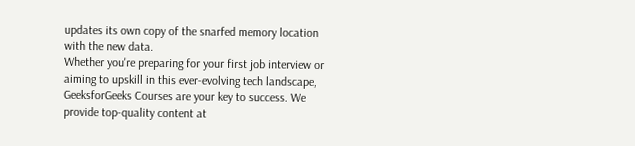updates its own copy of the snarfed memory location with the new data.
Whether you're preparing for your first job interview or aiming to upskill in this ever-evolving tech landscape, GeeksforGeeks Courses are your key to success. We provide top-quality content at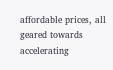affordable prices, all geared towards accelerating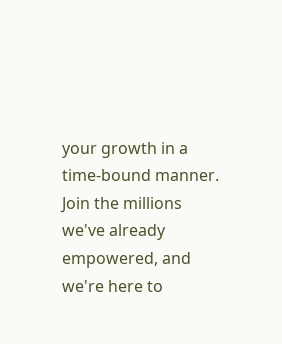your growth in a time-bound manner. Join the millions we've already empowered, and we're here to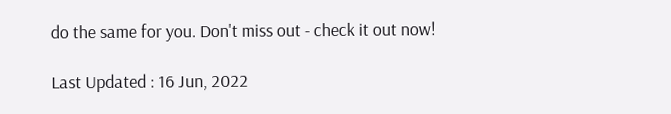do the same for you. Don't miss out - check it out now!

Last Updated : 16 Jun, 2022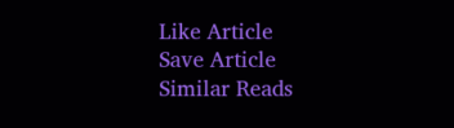Like Article
Save Article
Similar Reads